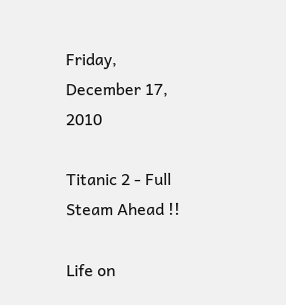Friday, December 17, 2010

Titanic 2 - Full Steam Ahead !!

Life on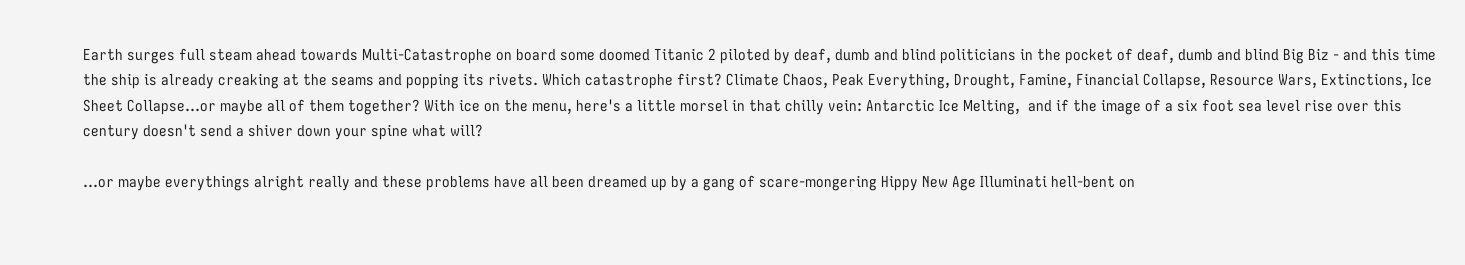Earth surges full steam ahead towards Multi-Catastrophe on board some doomed Titanic 2 piloted by deaf, dumb and blind politicians in the pocket of deaf, dumb and blind Big Biz - and this time the ship is already creaking at the seams and popping its rivets. Which catastrophe first? Climate Chaos, Peak Everything, Drought, Famine, Financial Collapse, Resource Wars, Extinctions, Ice Sheet Collapse...or maybe all of them together? With ice on the menu, here's a little morsel in that chilly vein: Antarctic Ice Melting,  and if the image of a six foot sea level rise over this century doesn't send a shiver down your spine what will?

...or maybe everythings alright really and these problems have all been dreamed up by a gang of scare-mongering Hippy New Age Illuminati hell-bent on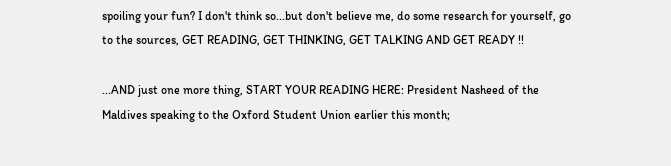spoiling your fun? I don't think so...but don't believe me, do some research for yourself, go to the sources, GET READING, GET THINKING, GET TALKING AND GET READY !!

...AND just one more thing, START YOUR READING HERE: President Nasheed of the Maldives speaking to the Oxford Student Union earlier this month;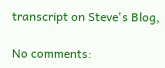transcript on Steve's Blog,

No comments: